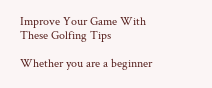Improve Your Game With These Golfing Tips

Whether you are a beginner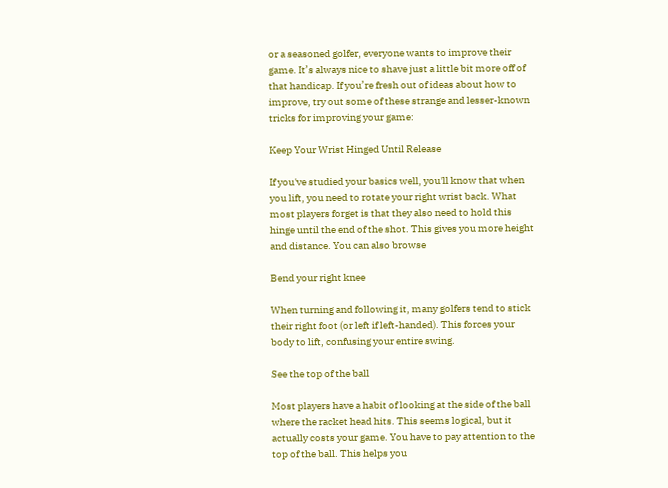or a seasoned golfer, everyone wants to improve their game. It’s always nice to shave just a little bit more off of that handicap. If you’re fresh out of ideas about how to improve, try out some of these strange and lesser-known tricks for improving your game:

Keep Your Wrist Hinged Until Release

If you've studied your basics well, you'll know that when you lift, you need to rotate your right wrist back. What most players forget is that they also need to hold this hinge until the end of the shot. This gives you more height and distance. You can also browse

Bend your right knee

When turning and following it, many golfers tend to stick their right foot (or left if left-handed). This forces your body to lift, confusing your entire swing.

See the top of the ball

Most players have a habit of looking at the side of the ball where the racket head hits. This seems logical, but it actually costs your game. You have to pay attention to the top of the ball. This helps you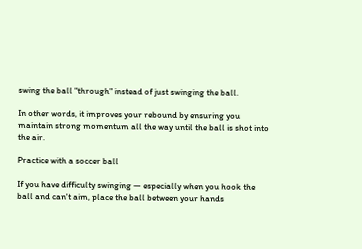swing the ball "through" instead of just swinging the ball.

In other words, it improves your rebound by ensuring you maintain strong momentum all the way until the ball is shot into the air.

Practice with a soccer ball

If you have difficulty swinging — especially when you hook the ball and can't aim, place the ball between your hands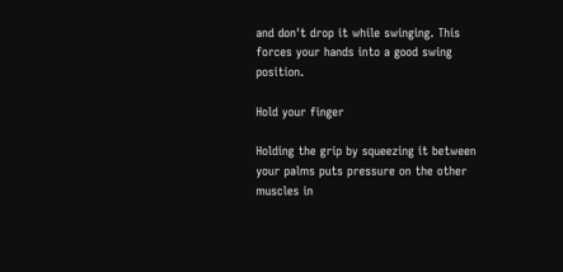and don't drop it while swinging. This forces your hands into a good swing position.

Hold your finger

Holding the grip by squeezing it between your palms puts pressure on the other muscles in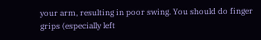your arm, resulting in poor swing. You should do finger grips (especially left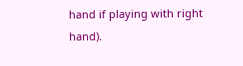hand if playing with right hand).